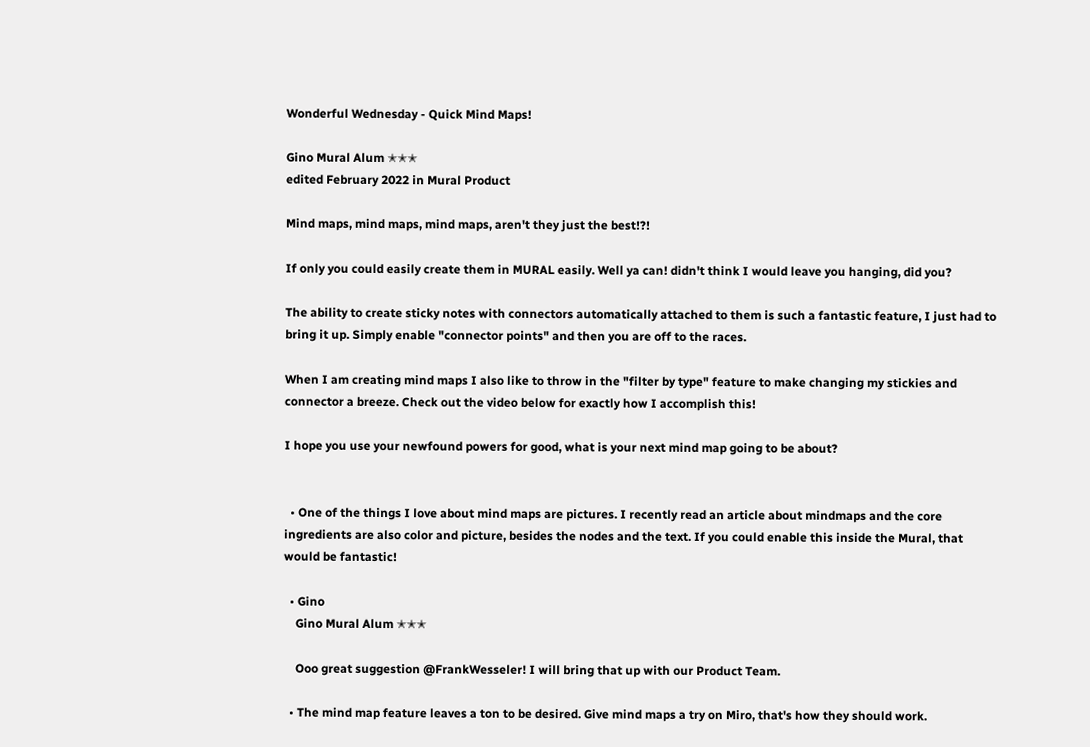Wonderful Wednesday - Quick Mind Maps!

Gino Mural Alum ✭✭✭
edited February 2022 in Mural Product

Mind maps, mind maps, mind maps, aren't they just the best!?!

If only you could easily create them in MURAL easily. Well ya can! didn't think I would leave you hanging, did you?

The ability to create sticky notes with connectors automatically attached to them is such a fantastic feature, I just had to bring it up. Simply enable "connector points" and then you are off to the races.

When I am creating mind maps I also like to throw in the "filter by type" feature to make changing my stickies and connector a breeze. Check out the video below for exactly how I accomplish this!

I hope you use your newfound powers for good, what is your next mind map going to be about?


  • One of the things I love about mind maps are pictures. I recently read an article about mindmaps and the core ingredients are also color and picture, besides the nodes and the text. If you could enable this inside the Mural, that would be fantastic!

  • Gino
    Gino Mural Alum ✭✭✭

    Ooo great suggestion @FrankWesseler! I will bring that up with our Product Team.

  • The mind map feature leaves a ton to be desired. Give mind maps a try on Miro, that's how they should work.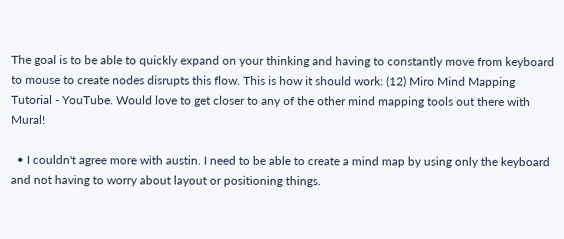The goal is to be able to quickly expand on your thinking and having to constantly move from keyboard to mouse to create nodes disrupts this flow. This is how it should work: (12) Miro Mind Mapping Tutorial - YouTube. Would love to get closer to any of the other mind mapping tools out there with Mural!

  • I couldn't agree more with austin. I need to be able to create a mind map by using only the keyboard and not having to worry about layout or positioning things.